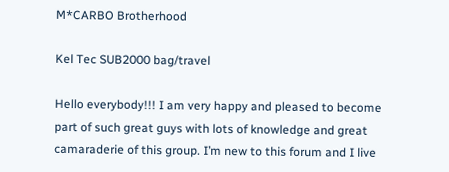M*CARBO Brotherhood

Kel Tec SUB2000 bag/travel

Hello everybody!!! I am very happy and pleased to become part of such great guys with lots of knowledge and great camaraderie of this group. I’m new to this forum and I live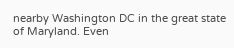nearby Washington DC in the great state of Maryland. Even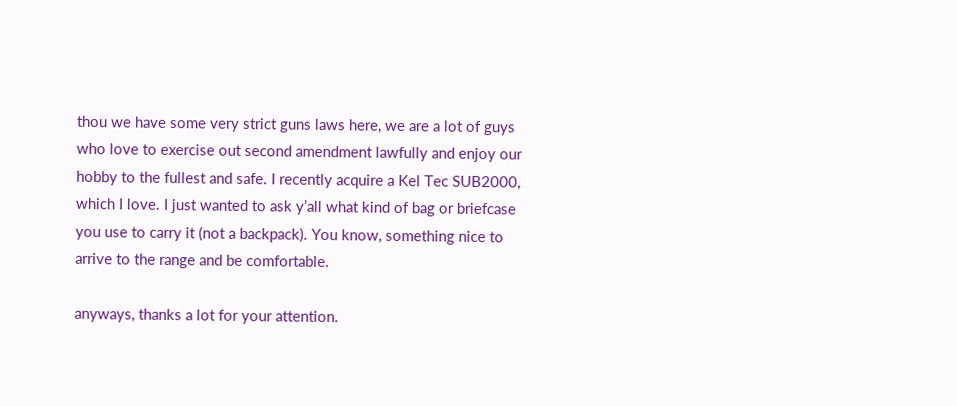thou we have some very strict guns laws here, we are a lot of guys who love to exercise out second amendment lawfully and enjoy our hobby to the fullest and safe. I recently acquire a Kel Tec SUB2000, which I love. I just wanted to ask y’all what kind of bag or briefcase you use to carry it (not a backpack). You know, something nice to arrive to the range and be comfortable.

anyways, thanks a lot for your attention.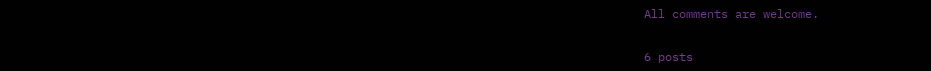All comments are welcome.


6 posts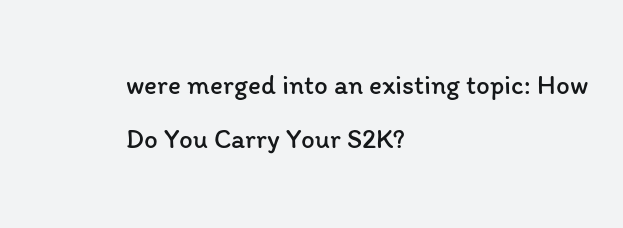were merged into an existing topic: How Do You Carry Your S2K?